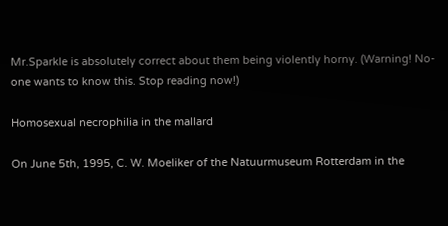Mr.Sparkle is absolutely correct about them being violently horny. (Warning! No-one wants to know this. Stop reading now!)

Homosexual necrophilia in the mallard

On June 5th, 1995, C. W. Moeliker of the Natuurmuseum Rotterdam in the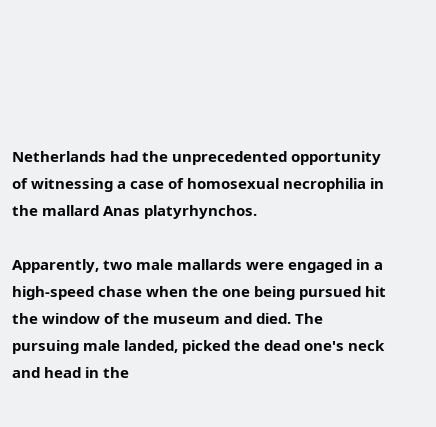Netherlands had the unprecedented opportunity of witnessing a case of homosexual necrophilia in the mallard Anas platyrhynchos.

Apparently, two male mallards were engaged in a high-speed chase when the one being pursued hit the window of the museum and died. The pursuing male landed, picked the dead one's neck and head in the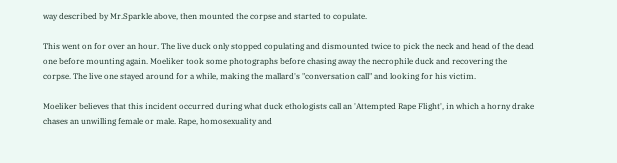way described by Mr.Sparkle above, then mounted the corpse and started to copulate.

This went on for over an hour. The live duck only stopped copulating and dismounted twice to pick the neck and head of the dead one before mounting again. Moeliker took some photographs before chasing away the necrophile duck and recovering the corpse. The live one stayed around for a while, making the mallard's "conversation call" and looking for his victim.

Moeliker believes that this incident occurred during what duck ethologists call an 'Attempted Rape Flight', in which a horny drake chases an unwilling female or male. Rape, homosexuality and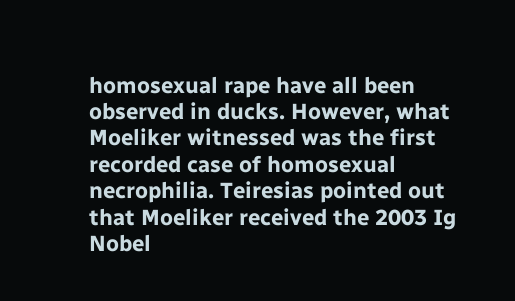homosexual rape have all been observed in ducks. However, what Moeliker witnessed was the first recorded case of homosexual necrophilia. Teiresias pointed out that Moeliker received the 2003 Ig Nobel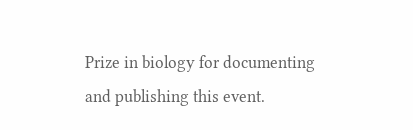Prize in biology for documenting and publishing this event.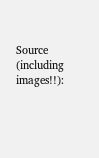Source (including images!!):